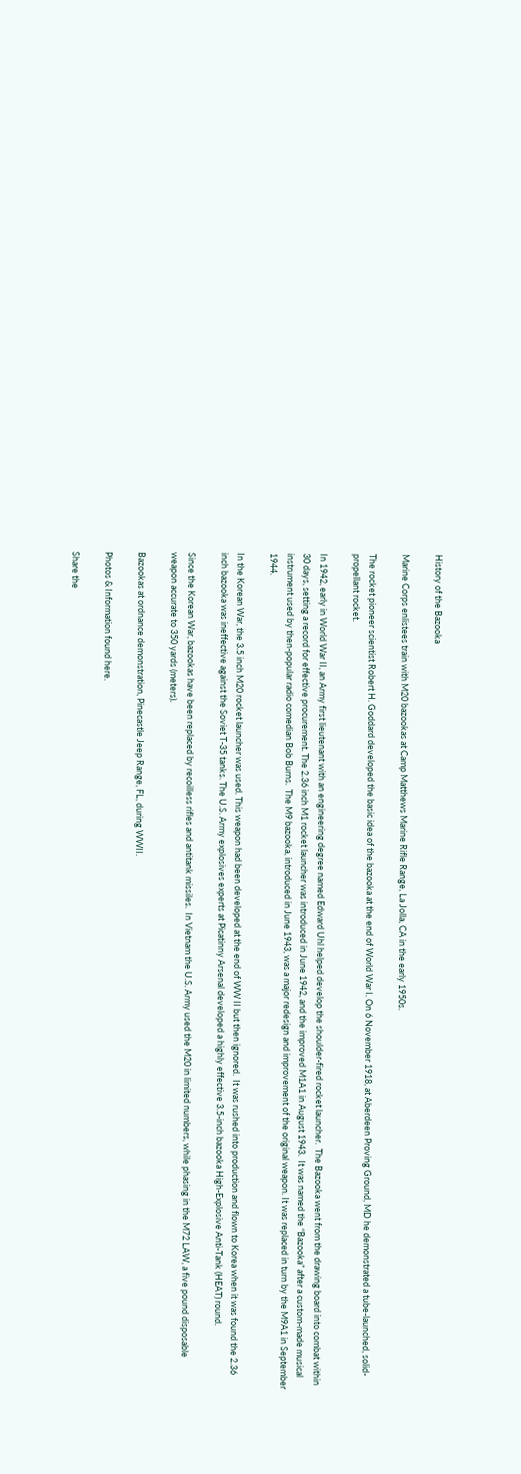History of the Bazooka

Marine Corps enlistees train with M20 bazookas at Camp Matthews Marine Rifle Range, La Jolla, CA in the early 1950s.

The rocket pioneer scientist Robert H. Goddard developed the basic idea of the bazooka at the end of World War I. On 6 November 1918, at Aberdeen Proving Ground, MD he demonstrated a tube-launched, solid-propellant rocket.

In 1942, early in World War II, an Army first lieutenant with an engineering degree named Edward Uhl helped develop the shoulder-fired rocket launcher.  The Bazooka went from the drawing board into combat within 30 days, setting a record for effective procurement. The 2.36 inch M1 rocket launcher was introduced in June 1942, and the improved M1A1 in August 1943.  It was named the “Bazooka” after a custom-made musical instrument used by then-popular radio comedian Bob Burns.  The M9 bazooka, introduced in June 1943, was a major redesign and improvement of the original weapon. It was replaced in turn by the M9A1 in September 1944.

In the Korean War, the 3.5 inch M20 rocket launcher was used. This weapon had been developed at the end of WW II but then ignored.  It was rushed into production and flown to Korea when it was found the 2.36 inch bazooka was ineffective against the Soviet T-35 tanks. The U.S. Army explosives experts at Picatinny Arsenal developed a highly effective 3.5-inch bazooka High-Explosive Anti-Tank (HEAT) round.

Since the Korean War, bazookas have been replaced by recoilless rifles and antitank missiles.  In Vietnam the U.S. Army used the M20 in limited numbers, while phasing in the M72 LAW, a five pound disposable weapon accurate to 350 yards (meters).

Bazookas at ordnance demonstration, Pinecastle Jeep Range, FL, during WWII.

Photos & Information found here.

Share the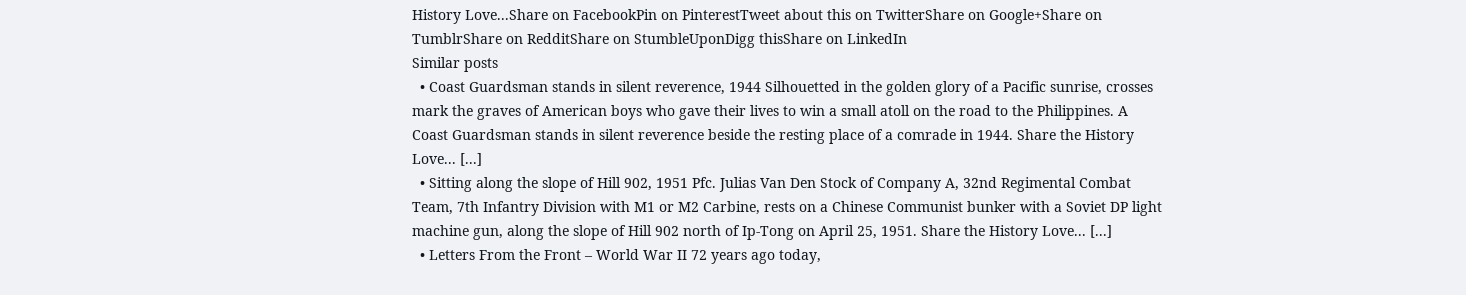History Love...Share on FacebookPin on PinterestTweet about this on TwitterShare on Google+Share on TumblrShare on RedditShare on StumbleUponDigg thisShare on LinkedIn
Similar posts
  • Coast Guardsman stands in silent reverence, 1944 Silhouetted in the golden glory of a Pacific sunrise, crosses mark the graves of American boys who gave their lives to win a small atoll on the road to the Philippines. A Coast Guardsman stands in silent reverence beside the resting place of a comrade in 1944. Share the History Love... [...]
  • Sitting along the slope of Hill 902, 1951 Pfc. Julias Van Den Stock of Company A, 32nd Regimental Combat Team, 7th Infantry Division with M1 or M2 Carbine, rests on a Chinese Communist bunker with a Soviet DP light machine gun, along the slope of Hill 902 north of Ip-Tong on April 25, 1951. Share the History Love... [...]
  • Letters From the Front – World War II 72 years ago today,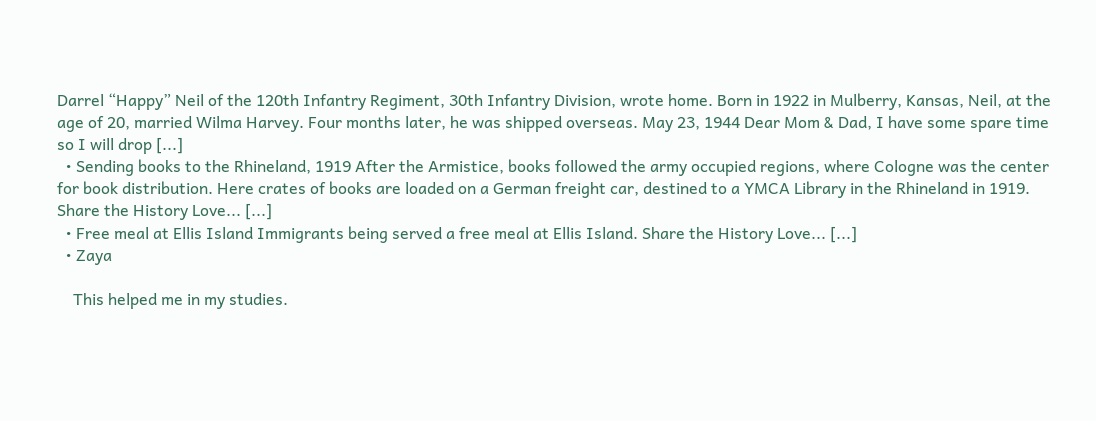Darrel “Happy” Neil of the 120th Infantry Regiment, 30th Infantry Division, wrote home. Born in 1922 in Mulberry, Kansas, Neil, at the age of 20, married Wilma Harvey. Four months later, he was shipped overseas. May 23, 1944 Dear Mom & Dad, I have some spare time so I will drop [...]
  • Sending books to the Rhineland, 1919 After the Armistice, books followed the army occupied regions, where Cologne was the center for book distribution. Here crates of books are loaded on a German freight car, destined to a YMCA Library in the Rhineland in 1919. Share the History Love... [...]
  • Free meal at Ellis Island Immigrants being served a free meal at Ellis Island. Share the History Love... [...]
  • Zaya

    This helped me in my studies.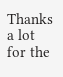Thanks a lot for the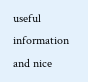useful information and nice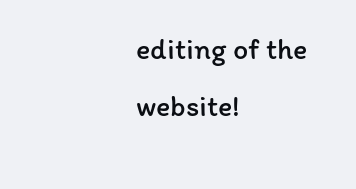editing of the website!